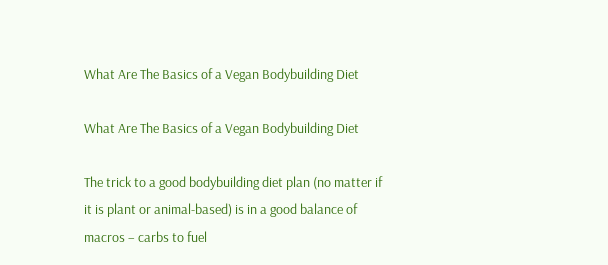What Are The Basics of a Vegan Bodybuilding Diet

What Are The Basics of a Vegan Bodybuilding Diet

The trick to a good bodybuilding diet plan (no matter if it is plant or animal-based) is in a good balance of macros – carbs to fuel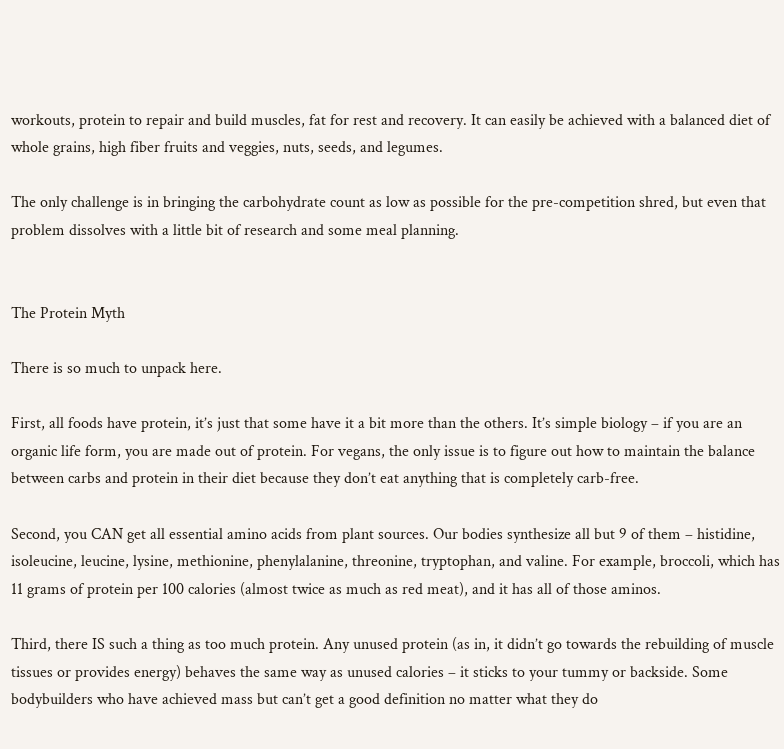workouts, protein to repair and build muscles, fat for rest and recovery. It can easily be achieved with a balanced diet of whole grains, high fiber fruits and veggies, nuts, seeds, and legumes.

The only challenge is in bringing the carbohydrate count as low as possible for the pre-competition shred, but even that problem dissolves with a little bit of research and some meal planning.


The Protein Myth

There is so much to unpack here.

First, all foods have protein, it’s just that some have it a bit more than the others. It’s simple biology – if you are an organic life form, you are made out of protein. For vegans, the only issue is to figure out how to maintain the balance between carbs and protein in their diet because they don’t eat anything that is completely carb-free.

Second, you CAN get all essential amino acids from plant sources. Our bodies synthesize all but 9 of them – histidine, isoleucine, leucine, lysine, methionine, phenylalanine, threonine, tryptophan, and valine. For example, broccoli, which has 11 grams of protein per 100 calories (almost twice as much as red meat), and it has all of those aminos.

Third, there IS such a thing as too much protein. Any unused protein (as in, it didn’t go towards the rebuilding of muscle tissues or provides energy) behaves the same way as unused calories – it sticks to your tummy or backside. Some bodybuilders who have achieved mass but can’t get a good definition no matter what they do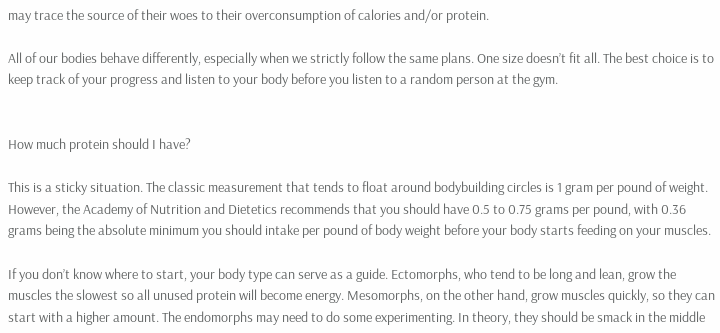may trace the source of their woes to their overconsumption of calories and/or protein.

All of our bodies behave differently, especially when we strictly follow the same plans. One size doesn’t fit all. The best choice is to keep track of your progress and listen to your body before you listen to a random person at the gym.


How much protein should I have?

This is a sticky situation. The classic measurement that tends to float around bodybuilding circles is 1 gram per pound of weight. However, the Academy of Nutrition and Dietetics recommends that you should have 0.5 to 0.75 grams per pound, with 0.36 grams being the absolute minimum you should intake per pound of body weight before your body starts feeding on your muscles.

If you don’t know where to start, your body type can serve as a guide. Ectomorphs, who tend to be long and lean, grow the muscles the slowest so all unused protein will become energy. Mesomorphs, on the other hand, grow muscles quickly, so they can start with a higher amount. The endomorphs may need to do some experimenting. In theory, they should be smack in the middle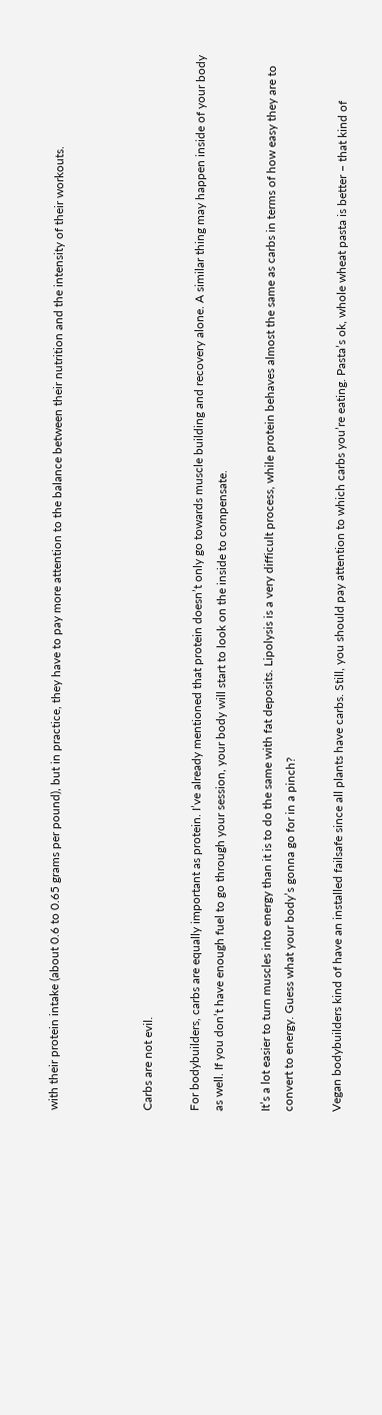with their protein intake (about 0.6 to 0.65 grams per pound), but in practice, they have to pay more attention to the balance between their nutrition and the intensity of their workouts.



Carbs are not evil.

For bodybuilders, carbs are equally important as protein. I’ve already mentioned that protein doesn’t only go towards muscle building and recovery alone. A similar thing may happen inside of your body as well. If you don’t have enough fuel to go through your session, your body will start to look on the inside to compensate.

It’s a lot easier to turn muscles into energy than it is to do the same with fat deposits. Lipolysis is a very difficult process, while protein behaves almost the same as carbs in terms of how easy they are to convert to energy. Guess what your body’s gonna go for in a pinch?

Vegan bodybuilders kind of have an installed failsafe since all plants have carbs. Still, you should pay attention to which carbs you’re eating. Pasta’s ok, whole wheat pasta is better – that kind of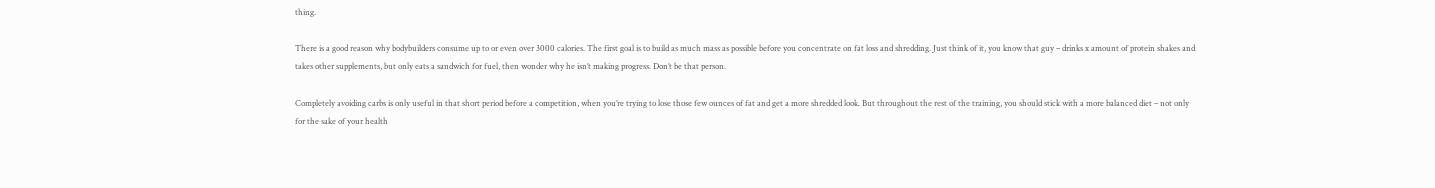thing.

There is a good reason why bodybuilders consume up to or even over 3000 calories. The first goal is to build as much mass as possible before you concentrate on fat loss and shredding. Just think of it, you know that guy – drinks x amount of protein shakes and takes other supplements, but only eats a sandwich for fuel, then wonder why he isn’t making progress. Don’t be that person.

Completely avoiding carbs is only useful in that short period before a competition, when you’re trying to lose those few ounces of fat and get a more shredded look. But throughout the rest of the training, you should stick with a more balanced diet – not only for the sake of your health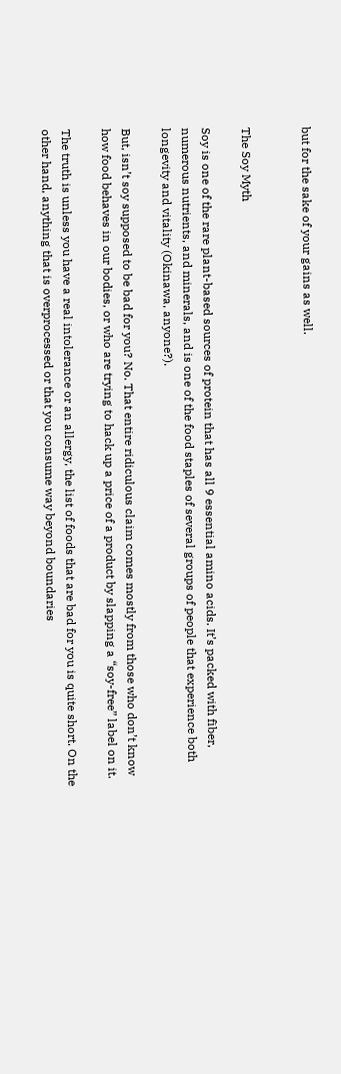but for the sake of your gains as well.


The Soy Myth

Soy is one of the rare plant-based sources of protein that has all 9 essential amino acids. It’s packed with fiber, numerous nutrients, and minerals, and is one of the food staples of several groups of people that experience both longevity and vitality (Okinawa, anyone?).

But, isn’t soy supposed to be bad for you? No. That entire ridiculous claim comes mostly from those who don’t know how food behaves in our bodies, or who are trying to hack up a price of a product by slapping a “soy-free” label on it.

The truth is unless you have a real intolerance or an allergy, the list of foods that are bad for you is quite short. On the other hand, anything that is overprocessed or that you consume way beyond boundaries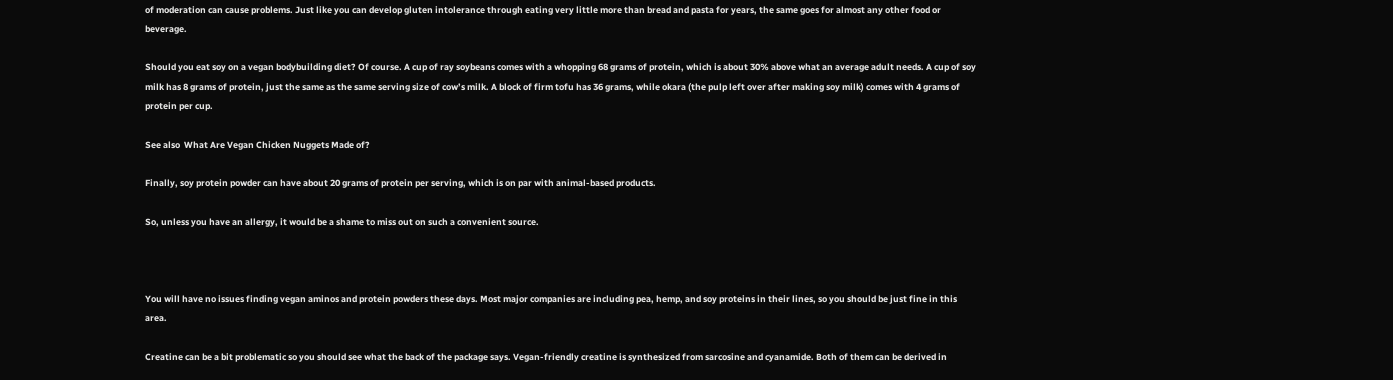of moderation can cause problems. Just like you can develop gluten intolerance through eating very little more than bread and pasta for years, the same goes for almost any other food or beverage.

Should you eat soy on a vegan bodybuilding diet? Of course. A cup of ray soybeans comes with a whopping 68 grams of protein, which is about 30% above what an average adult needs. A cup of soy milk has 8 grams of protein, just the same as the same serving size of cow’s milk. A block of firm tofu has 36 grams, while okara (the pulp left over after making soy milk) comes with 4 grams of protein per cup.

See also  What Are Vegan Chicken Nuggets Made of?

Finally, soy protein powder can have about 20 grams of protein per serving, which is on par with animal-based products.

So, unless you have an allergy, it would be a shame to miss out on such a convenient source.



You will have no issues finding vegan aminos and protein powders these days. Most major companies are including pea, hemp, and soy proteins in their lines, so you should be just fine in this area.

Creatine can be a bit problematic so you should see what the back of the package says. Vegan-friendly creatine is synthesized from sarcosine and cyanamide. Both of them can be derived in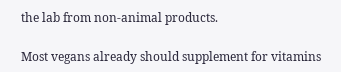the lab from non-animal products.

Most vegans already should supplement for vitamins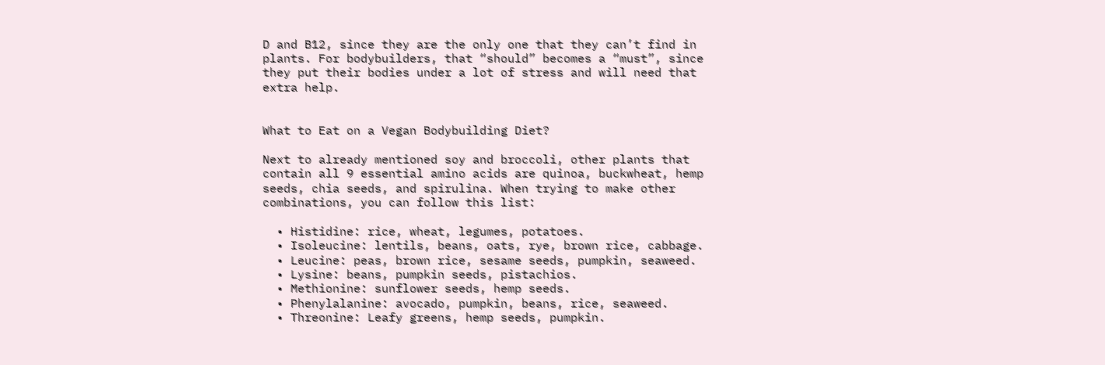D and B12, since they are the only one that they can’t find in plants. For bodybuilders, that “should” becomes a “must”, since they put their bodies under a lot of stress and will need that extra help.


What to Eat on a Vegan Bodybuilding Diet?

Next to already mentioned soy and broccoli, other plants that contain all 9 essential amino acids are quinoa, buckwheat, hemp seeds, chia seeds, and spirulina. When trying to make other combinations, you can follow this list:

  • Histidine: rice, wheat, legumes, potatoes.
  • Isoleucine: lentils, beans, oats, rye, brown rice, cabbage.
  • Leucine: peas, brown rice, sesame seeds, pumpkin, seaweed.
  • Lysine: beans, pumpkin seeds, pistachios.
  • Methionine: sunflower seeds, hemp seeds.
  • Phenylalanine: avocado, pumpkin, beans, rice, seaweed.
  • Threonine: Leafy greens, hemp seeds, pumpkin.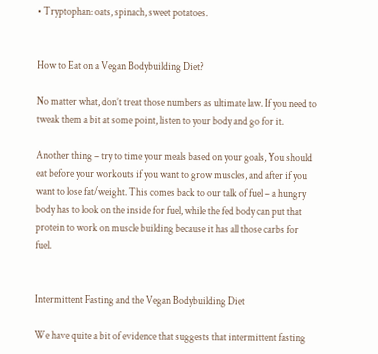• Tryptophan: oats, spinach, sweet potatoes.


How to Eat on a Vegan Bodybuilding Diet?

No matter what, don’t treat those numbers as ultimate law. If you need to tweak them a bit at some point, listen to your body and go for it.

Another thing – try to time your meals based on your goals, You should eat before your workouts if you want to grow muscles, and after if you want to lose fat/weight. This comes back to our talk of fuel – a hungry body has to look on the inside for fuel, while the fed body can put that protein to work on muscle building because it has all those carbs for fuel.


Intermittent Fasting and the Vegan Bodybuilding Diet

We have quite a bit of evidence that suggests that intermittent fasting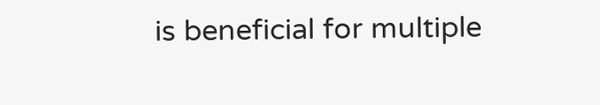is beneficial for multiple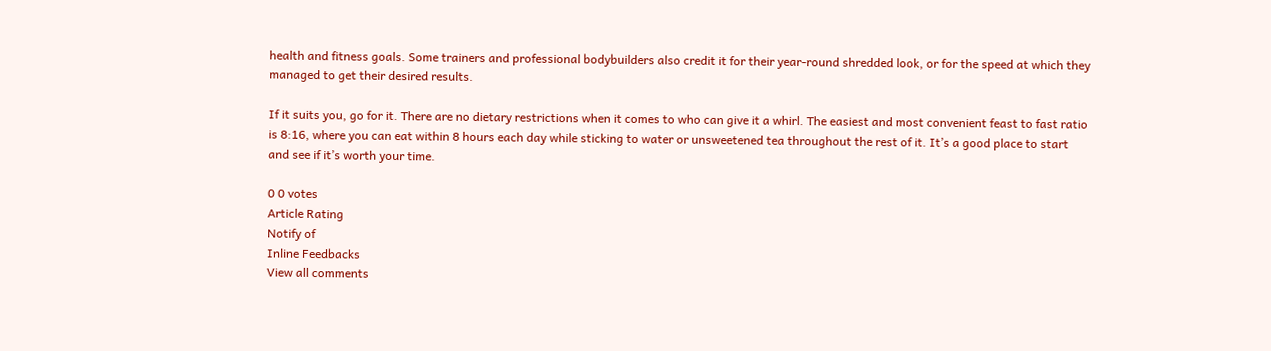health and fitness goals. Some trainers and professional bodybuilders also credit it for their year-round shredded look, or for the speed at which they managed to get their desired results.

If it suits you, go for it. There are no dietary restrictions when it comes to who can give it a whirl. The easiest and most convenient feast to fast ratio is 8:16, where you can eat within 8 hours each day while sticking to water or unsweetened tea throughout the rest of it. It’s a good place to start and see if it’s worth your time.

0 0 votes
Article Rating
Notify of
Inline Feedbacks
View all comments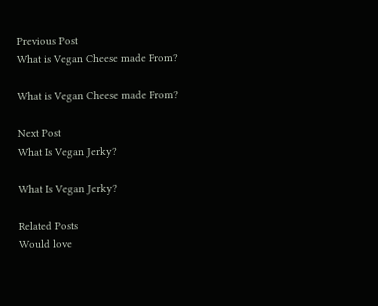Previous Post
What is Vegan Cheese made From?

What is Vegan Cheese made From?

Next Post
What Is Vegan Jerky?

What Is Vegan Jerky?

Related Posts
Would love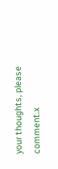your thoughts, please comment.x